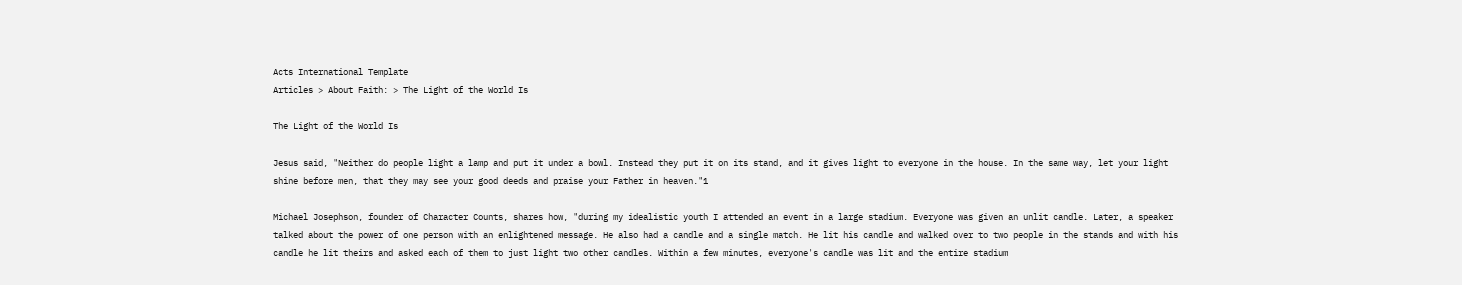Acts International Template
Articles > About Faith: > The Light of the World Is

The Light of the World Is

Jesus said, "Neither do people light a lamp and put it under a bowl. Instead they put it on its stand, and it gives light to everyone in the house. In the same way, let your light shine before men, that they may see your good deeds and praise your Father in heaven."1

Michael Josephson, founder of Character Counts, shares how, "during my idealistic youth I attended an event in a large stadium. Everyone was given an unlit candle. Later, a speaker talked about the power of one person with an enlightened message. He also had a candle and a single match. He lit his candle and walked over to two people in the stands and with his candle he lit theirs and asked each of them to just light two other candles. Within a few minutes, everyone's candle was lit and the entire stadium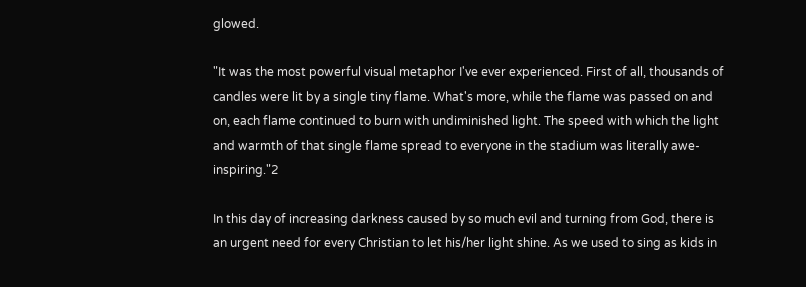glowed.

"It was the most powerful visual metaphor I've ever experienced. First of all, thousands of candles were lit by a single tiny flame. What's more, while the flame was passed on and on, each flame continued to burn with undiminished light. The speed with which the light and warmth of that single flame spread to everyone in the stadium was literally awe-inspiring."2

In this day of increasing darkness caused by so much evil and turning from God, there is an urgent need for every Christian to let his/her light shine. As we used to sing as kids in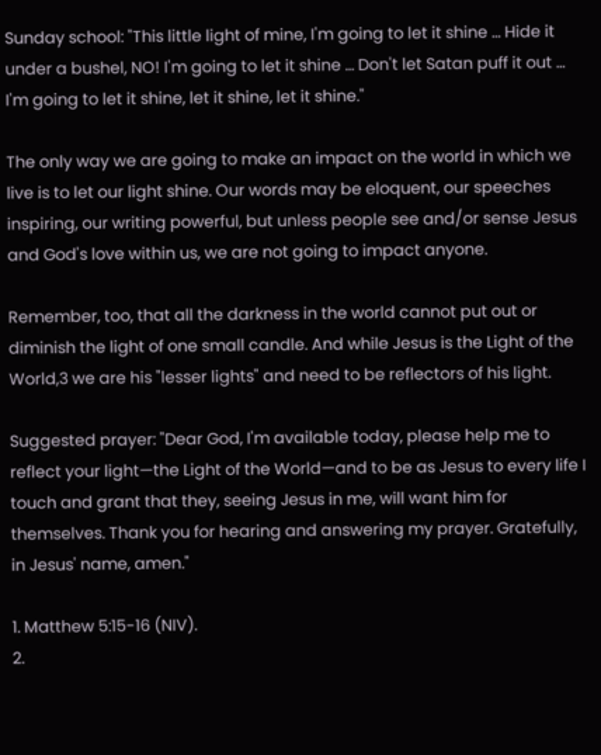Sunday school: "This little light of mine, I'm going to let it shine … Hide it under a bushel, NO! I'm going to let it shine … Don't let Satan puff it out … I'm going to let it shine, let it shine, let it shine."

The only way we are going to make an impact on the world in which we live is to let our light shine. Our words may be eloquent, our speeches inspiring, our writing powerful, but unless people see and/or sense Jesus and God's love within us, we are not going to impact anyone.

Remember, too, that all the darkness in the world cannot put out or diminish the light of one small candle. And while Jesus is the Light of the World,3 we are his "lesser lights" and need to be reflectors of his light.

Suggested prayer: "Dear God, I'm available today, please help me to reflect your light—the Light of the World—and to be as Jesus to every life I touch and grant that they, seeing Jesus in me, will want him for themselves. Thank you for hearing and answering my prayer. Gratefully, in Jesus' name, amen."

1. Matthew 5:15-16 (NIV).
2.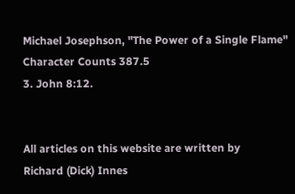Michael Josephson, "The Power of a Single Flame" Character Counts 387.5
3. John 8:12.


All articles on this website are written by
Richard (Dick) Innes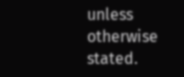unless otherwise stated.